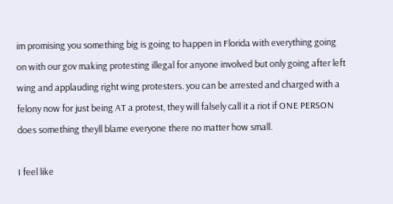im promising you something big is going to happen in Florida with everything going on with our gov making protesting illegal for anyone involved but only going after left wing and applauding right wing protesters. you can be arrested and charged with a felony now for just being AT a protest, they will falsely call it a riot if ONE PERSON does something theyll blame everyone there no matter how small.

I feel like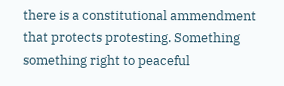there is a constitutional ammendment that protects protesting. Something something right to peaceful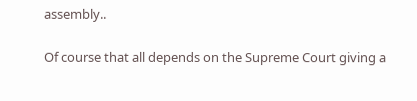assembly..

Of course that all depends on the Supreme Court giving a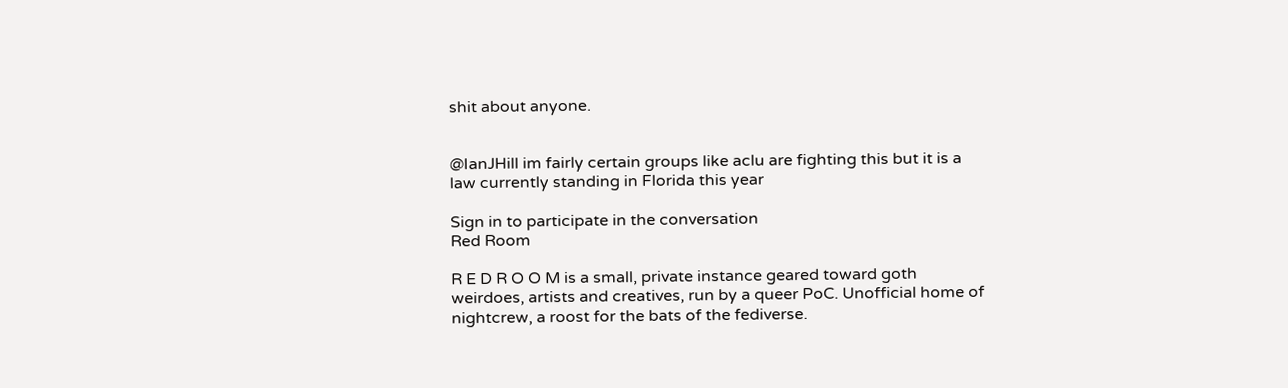shit about anyone.


@IanJHill im fairly certain groups like aclu are fighting this but it is a law currently standing in Florida this year

Sign in to participate in the conversation
Red Room

R E D R O O M is a small, private instance geared toward goth weirdoes, artists and creatives, run by a queer PoC. Unofficial home of nightcrew, a roost for the bats of the fediverse.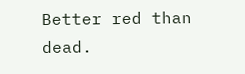Better red than dead.